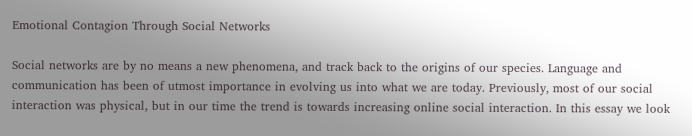Emotional Contagion Through Social Networks

Social networks are by no means a new phenomena, and track back to the origins of our species. Language and communication has been of utmost importance in evolving us into what we are today. Previously, most of our social interaction was physical, but in our time the trend is towards increasing online social interaction. In this essay we look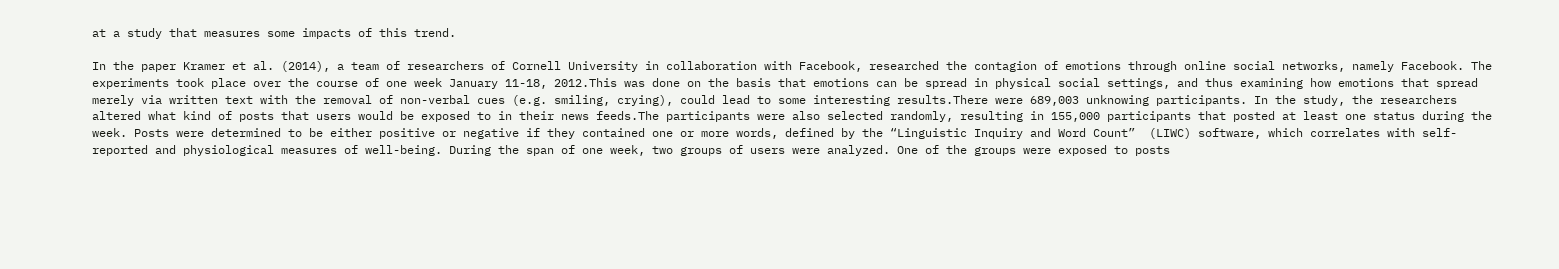at a study that measures some impacts of this trend.

In the paper Kramer et al. (2014), a team of researchers of Cornell University in collaboration with Facebook, researched the contagion of emotions through online social networks, namely Facebook. The experiments took place over the course of one week January 11-18, 2012.This was done on the basis that emotions can be spread in physical social settings, and thus examining how emotions that spread merely via written text with the removal of non-verbal cues (e.g. smiling, crying), could lead to some interesting results.There were 689,003 unknowing participants. In the study, the researchers altered what kind of posts that users would be exposed to in their news feeds.The participants were also selected randomly, resulting in 155,000 participants that posted at least one status during the week. Posts were determined to be either positive or negative if they contained one or more words, defined by the “Linguistic Inquiry and Word Count”  (LIWC) software, which correlates with self-reported and physiological measures of well-being. During the span of one week, two groups of users were analyzed. One of the groups were exposed to posts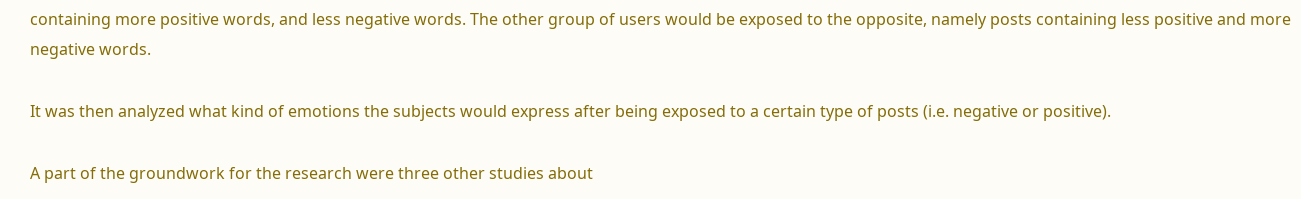containing more positive words, and less negative words. The other group of users would be exposed to the opposite, namely posts containing less positive and more negative words.

It was then analyzed what kind of emotions the subjects would express after being exposed to a certain type of posts (i.e. negative or positive).

A part of the groundwork for the research were three other studies about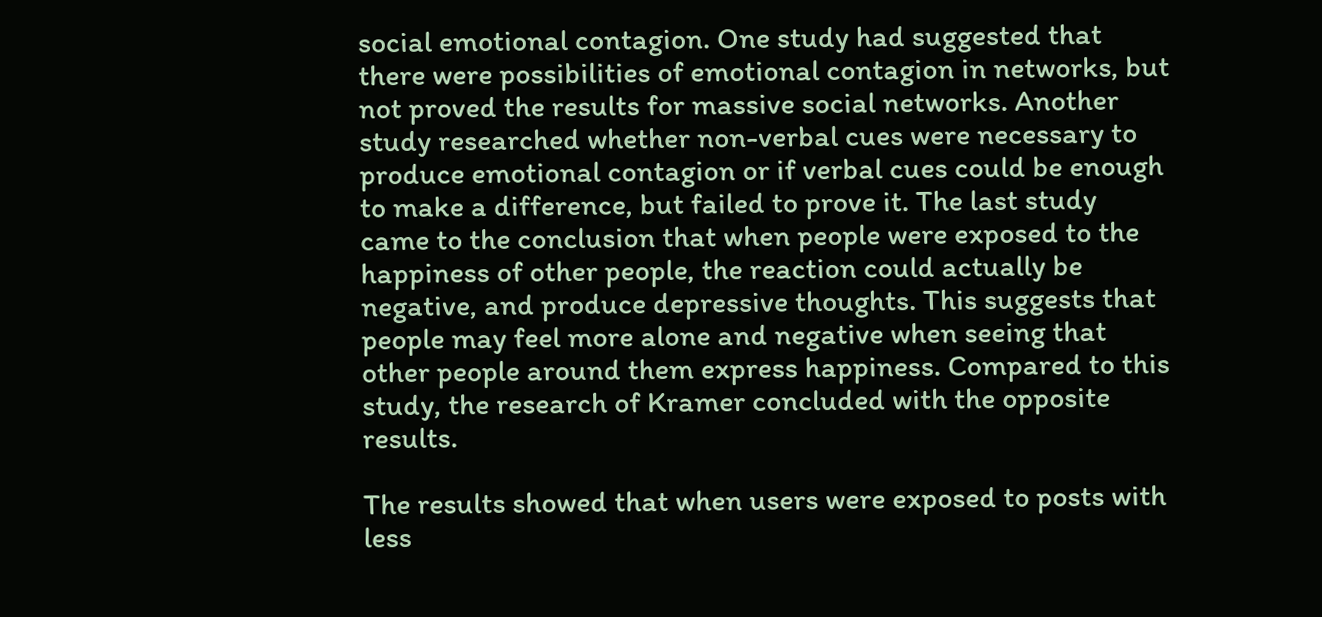social emotional contagion. One study had suggested that there were possibilities of emotional contagion in networks, but not proved the results for massive social networks. Another study researched whether non-verbal cues were necessary to produce emotional contagion or if verbal cues could be enough to make a difference, but failed to prove it. The last study came to the conclusion that when people were exposed to the happiness of other people, the reaction could actually be negative, and produce depressive thoughts. This suggests that people may feel more alone and negative when seeing that other people around them express happiness. Compared to this study, the research of Kramer concluded with the opposite results.

The results showed that when users were exposed to posts with less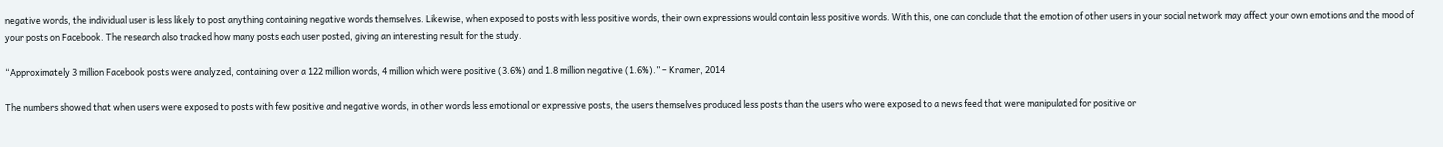negative words, the individual user is less likely to post anything containing negative words themselves. Likewise, when exposed to posts with less positive words, their own expressions would contain less positive words. With this, one can conclude that the emotion of other users in your social network may affect your own emotions and the mood of your posts on Facebook. The research also tracked how many posts each user posted, giving an interesting result for the study.

“Approximately 3 million Facebook posts were analyzed, containing over a 122 million words, 4 million which were positive (3.6%) and 1.8 million negative (1.6%).” – Kramer, 2014

The numbers showed that when users were exposed to posts with few positive and negative words, in other words less emotional or expressive posts, the users themselves produced less posts than the users who were exposed to a news feed that were manipulated for positive or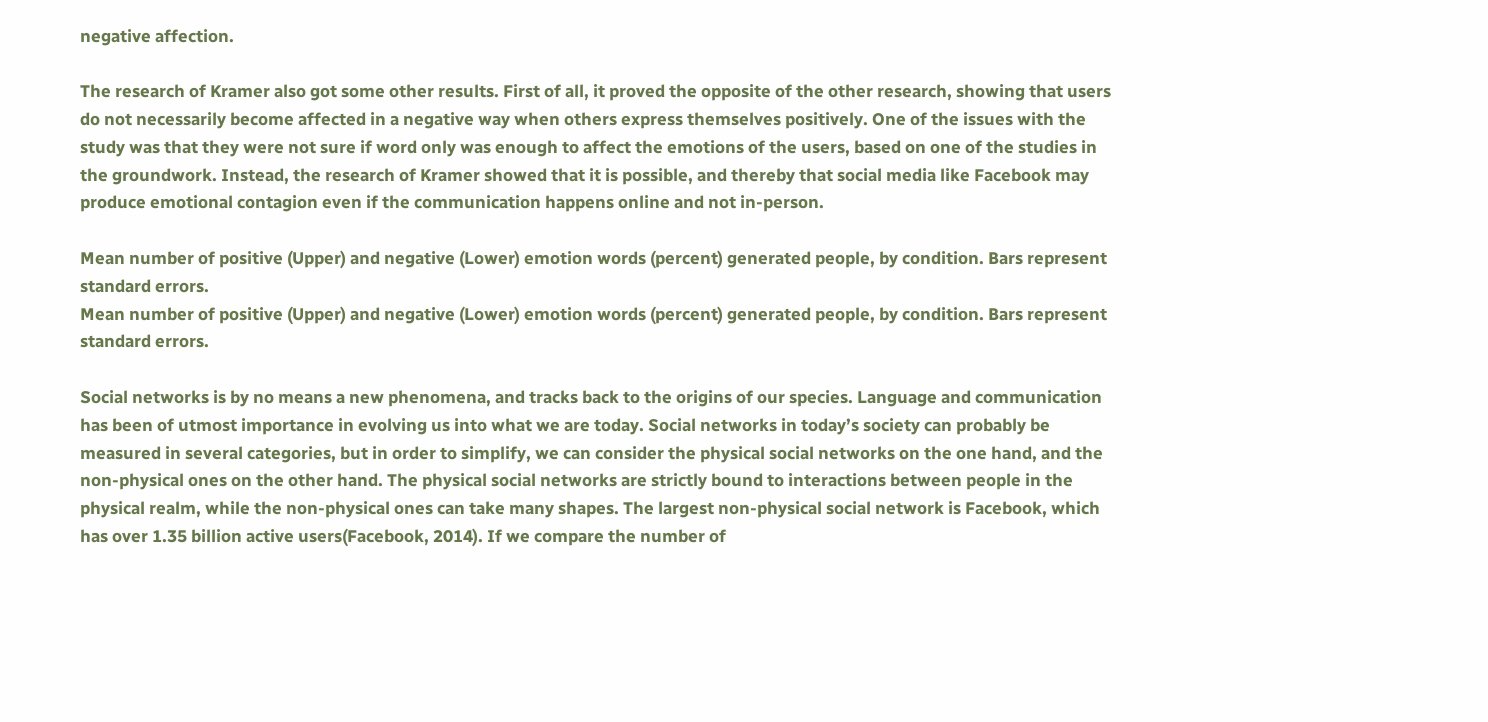negative affection.

The research of Kramer also got some other results. First of all, it proved the opposite of the other research, showing that users do not necessarily become affected in a negative way when others express themselves positively. One of the issues with the study was that they were not sure if word only was enough to affect the emotions of the users, based on one of the studies in the groundwork. Instead, the research of Kramer showed that it is possible, and thereby that social media like Facebook may produce emotional contagion even if the communication happens online and not in-person.

Mean number of positive (Upper) and negative (Lower) emotion words (percent) generated people, by condition. Bars represent standard errors.
Mean number of positive (Upper) and negative (Lower) emotion words (percent) generated people, by condition. Bars represent standard errors.

Social networks is by no means a new phenomena, and tracks back to the origins of our species. Language and communication has been of utmost importance in evolving us into what we are today. Social networks in today’s society can probably be measured in several categories, but in order to simplify, we can consider the physical social networks on the one hand, and the non-physical ones on the other hand. The physical social networks are strictly bound to interactions between people in the physical realm, while the non-physical ones can take many shapes. The largest non-physical social network is Facebook, which has over 1.35 billion active users(Facebook, 2014). If we compare the number of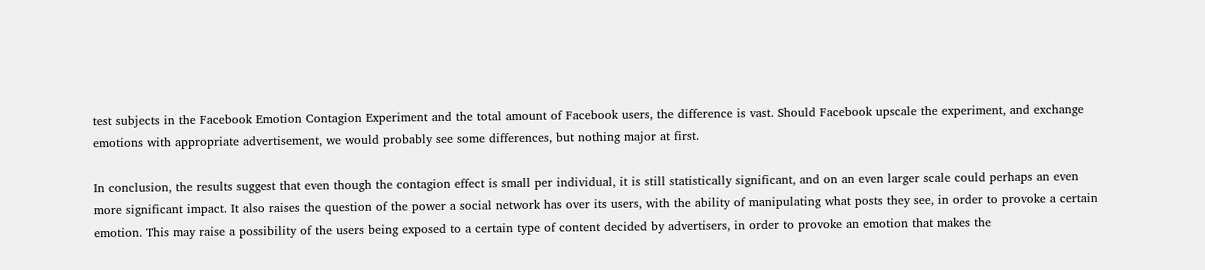test subjects in the Facebook Emotion Contagion Experiment and the total amount of Facebook users, the difference is vast. Should Facebook upscale the experiment, and exchange emotions with appropriate advertisement, we would probably see some differences, but nothing major at first.

In conclusion, the results suggest that even though the contagion effect is small per individual, it is still statistically significant, and on an even larger scale could perhaps an even more significant impact. It also raises the question of the power a social network has over its users, with the ability of manipulating what posts they see, in order to provoke a certain emotion. This may raise a possibility of the users being exposed to a certain type of content decided by advertisers, in order to provoke an emotion that makes the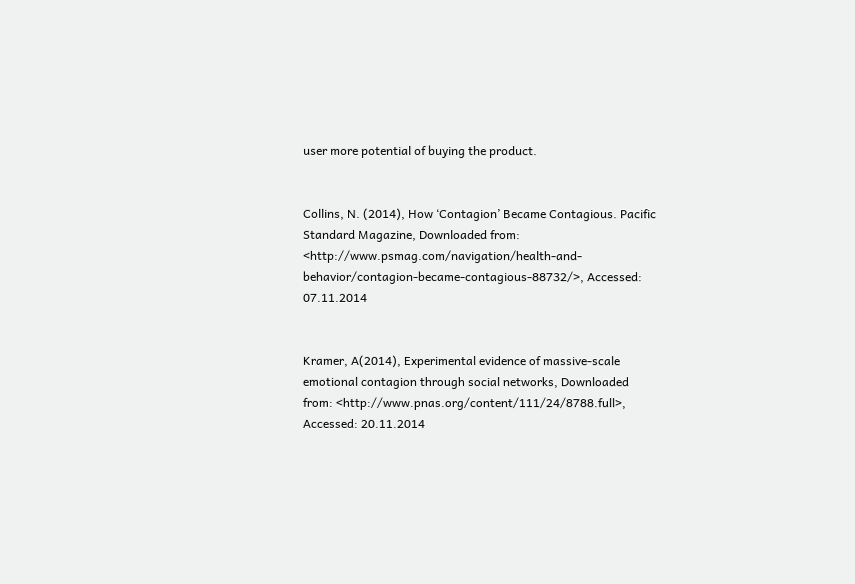user more potential of buying the product.


Collins, N. (2014), How ‘Contagion’ Became Contagious. Pacific Standard Magazine, Downloaded from: <http://www.psmag.com/navigation/health-and-behavior/contagion-became-contagious-88732/>, Accessed: 07.11.2014


Kramer, A(2014), Experimental evidence of massive-scale emotional contagion through social networks, Downloaded from: <http://www.pnas.org/content/111/24/8788.full>, Accessed: 20.11.2014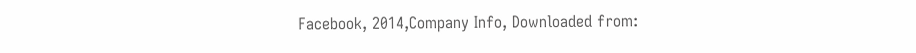Facebook, 2014,Company Info, Downloaded from: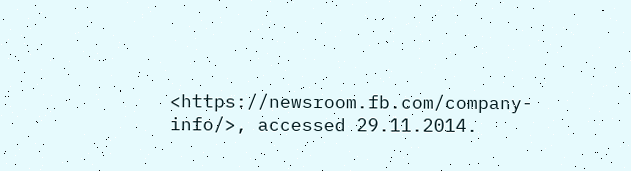<https://newsroom.fb.com/company-info/>, accessed 29.11.2014.